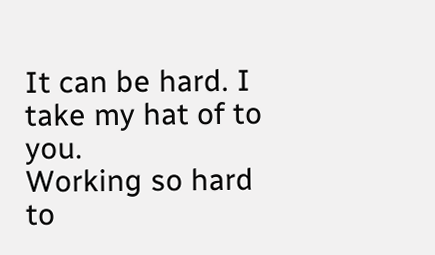It can be hard. I take my hat of to you.
Working so hard to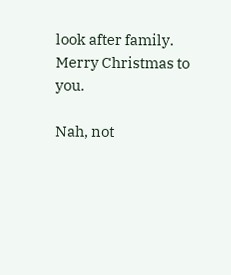look after family.
Merry Christmas to you.

Nah, not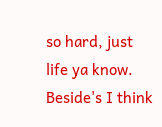so hard, just life ya know. Beside's I think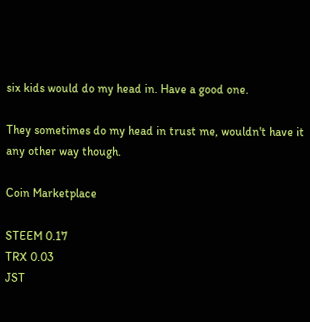six kids would do my head in. Have a good one.

They sometimes do my head in trust me, wouldn't have it any other way though.

Coin Marketplace

STEEM 0.17
TRX 0.03
JST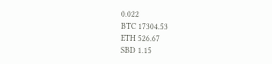0.022
BTC 17304.53
ETH 526.67
SBD 1.15